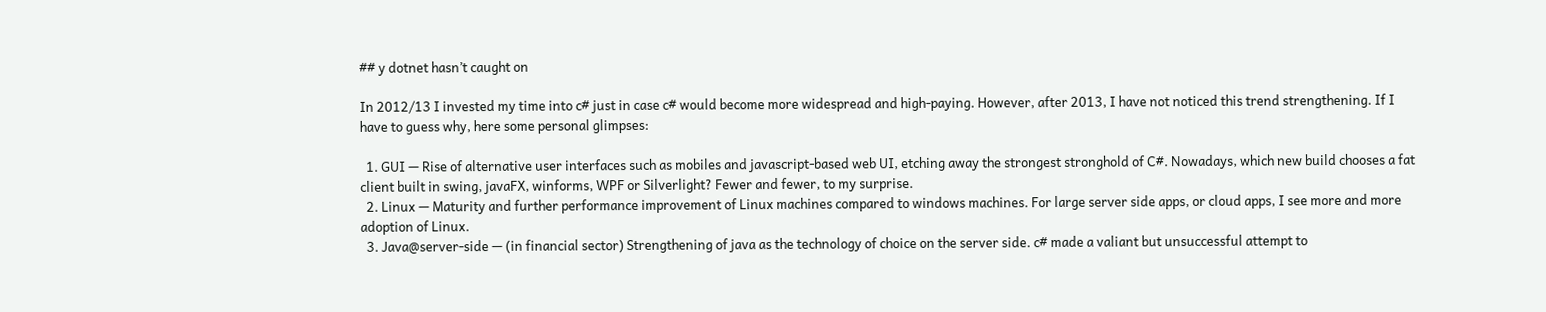## y dotnet hasn’t caught on

In 2012/13 I invested my time into c# just in case c# would become more widespread and high-paying. However, after 2013, I have not noticed this trend strengthening. If I have to guess why, here some personal glimpses:

  1. GUI — Rise of alternative user interfaces such as mobiles and javascript-based web UI, etching away the strongest stronghold of C#. Nowadays, which new build chooses a fat client built in swing, javaFX, winforms, WPF or Silverlight? Fewer and fewer, to my surprise.
  2. Linux — Maturity and further performance improvement of Linux machines compared to windows machines. For large server side apps, or cloud apps, I see more and more adoption of Linux.
  3. Java@server-side — (in financial sector) Strengthening of java as the technology of choice on the server side. c# made a valiant but unsuccessful attempt to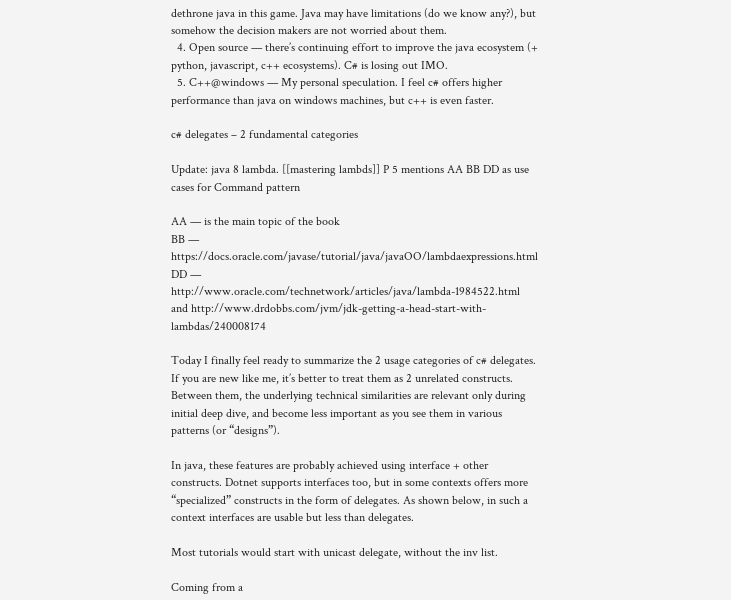dethrone java in this game. Java may have limitations (do we know any?), but somehow the decision makers are not worried about them.
  4. Open source — there’s continuing effort to improve the java ecosystem (+ python, javascript, c++ ecosystems). C# is losing out IMO.
  5. C++@windows — My personal speculation. I feel c# offers higher performance than java on windows machines, but c++ is even faster.

c# delegates – 2 fundamental categories

Update: java 8 lambda. [[mastering lambds]] P 5 mentions AA BB DD as use cases for Command pattern

AA — is the main topic of the book
BB — https://docs.oracle.com/javase/tutorial/java/javaOO/lambdaexpressions.html
DD — http://www.oracle.com/technetwork/articles/java/lambda-1984522.html and http://www.drdobbs.com/jvm/jdk-getting-a-head-start-with-lambdas/240008174

Today I finally feel ready to summarize the 2 usage categories of c# delegates. If you are new like me, it’s better to treat them as 2 unrelated constructs. Between them, the underlying technical similarities are relevant only during initial deep dive, and become less important as you see them in various patterns (or “designs”).

In java, these features are probably achieved using interface + other constructs. Dotnet supports interfaces too, but in some contexts offers more “specialized” constructs in the form of delegates. As shown below, in such a context interfaces are usable but less than delegates.

Most tutorials would start with unicast delegate, without the inv list.

Coming from a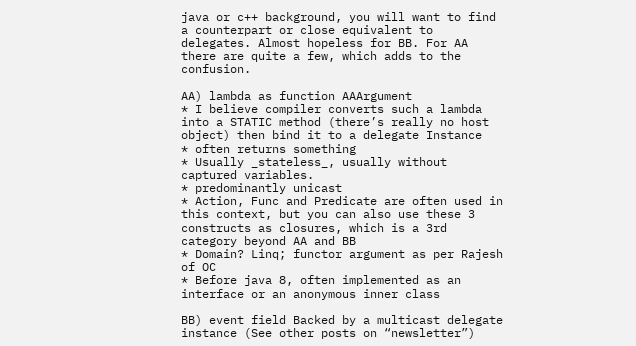java or c++ background, you will want to find a counterpart or close equivalent to delegates. Almost hopeless for BB. For AA there are quite a few, which adds to the confusion.

AA) lambda as function AAArgument
* I believe compiler converts such a lambda into a STATIC method (there’s really no host object) then bind it to a delegate Instance
* often returns something
* Usually _stateless_, usually without captured variables.
* predominantly unicast
* Action, Func and Predicate are often used in this context, but you can also use these 3 constructs as closures, which is a 3rd category beyond AA and BB
* Domain? Linq; functor argument as per Rajesh of OC
* Before java 8, often implemented as an interface or an anonymous inner class

BB) event field Backed by a multicast delegate instance (See other posts on “newsletter”)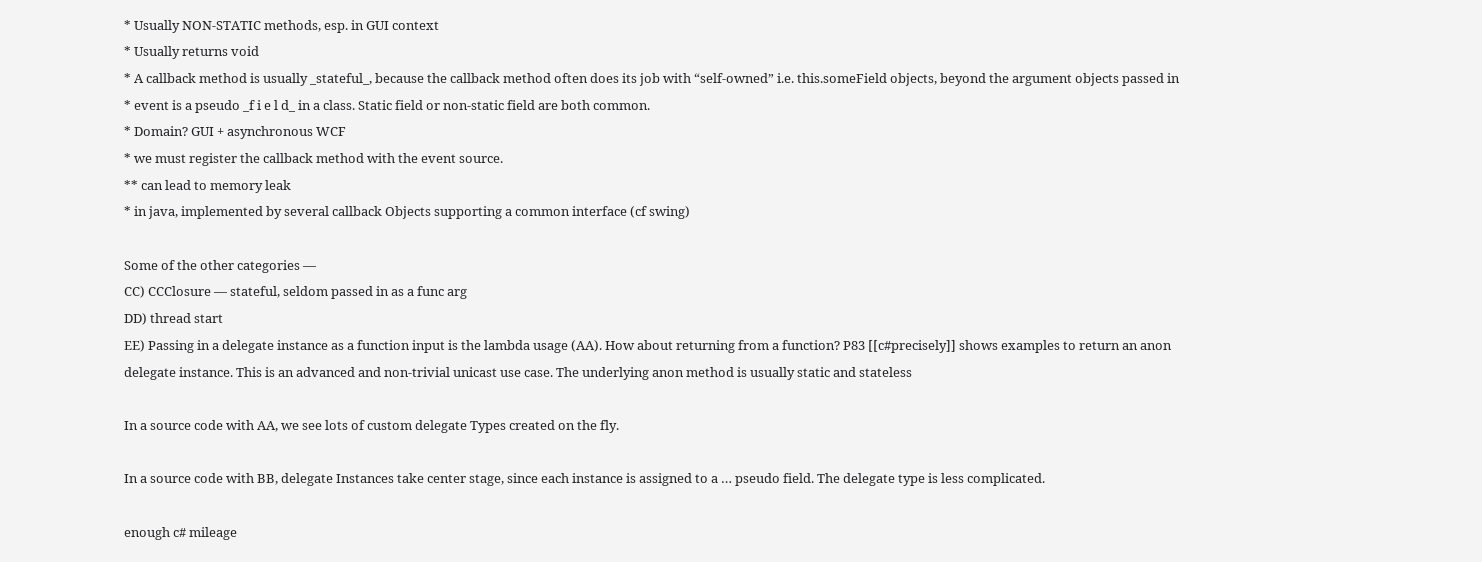* Usually NON-STATIC methods, esp. in GUI context
* Usually returns void
* A callback method is usually _stateful_, because the callback method often does its job with “self-owned” i.e. this.someField objects, beyond the argument objects passed in
* event is a pseudo _f i e l d_ in a class. Static field or non-static field are both common.
* Domain? GUI + asynchronous WCF
* we must register the callback method with the event source.
** can lead to memory leak
* in java, implemented by several callback Objects supporting a common interface (cf swing)

Some of the other categories —
CC) CCClosure — stateful, seldom passed in as a func arg
DD) thread start
EE) Passing in a delegate instance as a function input is the lambda usage (AA). How about returning from a function? P83 [[c#precisely]] shows examples to return an anon delegate instance. This is an advanced and non-trivial unicast use case. The underlying anon method is usually static and stateless

In a source code with AA, we see lots of custom delegate Types created on the fly.

In a source code with BB, delegate Instances take center stage, since each instance is assigned to a … pseudo field. The delegate type is less complicated.

enough c# mileage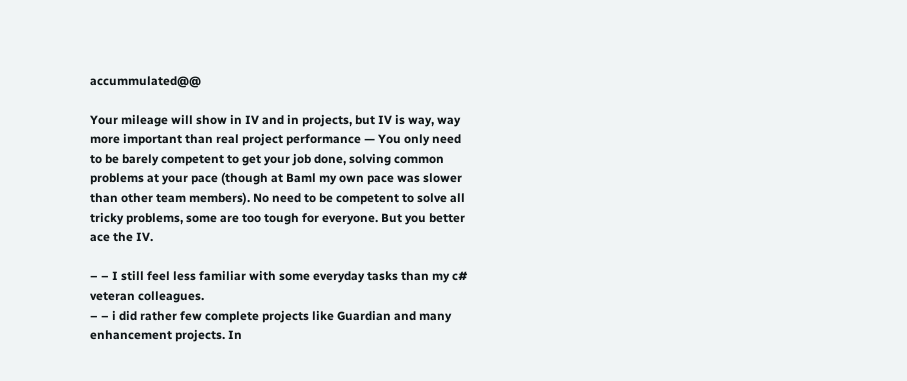accummulated@@

Your mileage will show in IV and in projects, but IV is way, way more important than real project performance — You only need to be barely competent to get your job done, solving common problems at your pace (though at Baml my own pace was slower than other team members). No need to be competent to solve all tricky problems, some are too tough for everyone. But you better ace the IV.

– – I still feel less familiar with some everyday tasks than my c# veteran colleagues.
– – i did rather few complete projects like Guardian and many enhancement projects. In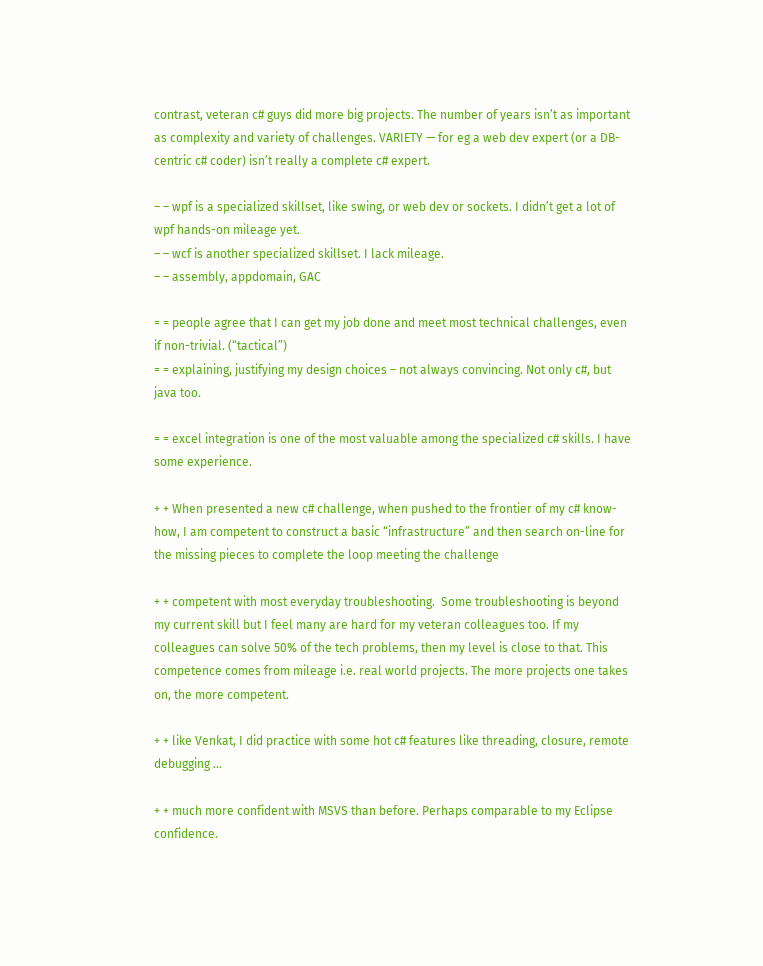contrast, veteran c# guys did more big projects. The number of years isn’t as important as complexity and variety of challenges. VARIETY — for eg a web dev expert (or a DB-centric c# coder) isn’t really a complete c# expert.

– – wpf is a specialized skillset, like swing, or web dev or sockets. I didn’t get a lot of wpf hands-on mileage yet.
– – wcf is another specialized skillset. I lack mileage.
– – assembly, appdomain, GAC

= = people agree that I can get my job done and meet most technical challenges, even if non-trivial. (“tactical”)
= = explaining, justifying my design choices – not always convincing. Not only c#, but java too.

= = excel integration is one of the most valuable among the specialized c# skills. I have some experience.

+ + When presented a new c# challenge, when pushed to the frontier of my c# know-how, I am competent to construct a basic “infrastructure” and then search on-line for the missing pieces to complete the loop meeting the challenge

+ + competent with most everyday troubleshooting.  Some troubleshooting is beyond my current skill but I feel many are hard for my veteran colleagues too. If my colleagues can solve 50% of the tech problems, then my level is close to that. This competence comes from mileage i.e. real world projects. The more projects one takes on, the more competent.

+ + like Venkat, I did practice with some hot c# features like threading, closure, remote debugging …

+ + much more confident with MSVS than before. Perhaps comparable to my Eclipse confidence.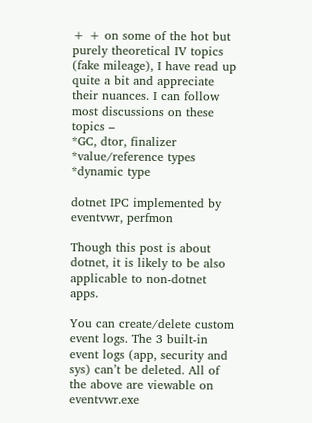+ + on some of the hot but purely theoretical IV topics (fake mileage), I have read up quite a bit and appreciate their nuances. I can follow most discussions on these topics –
*GC, dtor, finalizer
*value/reference types
*dynamic type

dotnet IPC implemented by eventvwr, perfmon

Though this post is about dotnet, it is likely to be also applicable to non-dotnet apps.

You can create/delete custom event logs. The 3 built-in event logs (app, security and sys) can’t be deleted. All of the above are viewable on eventvwr.exe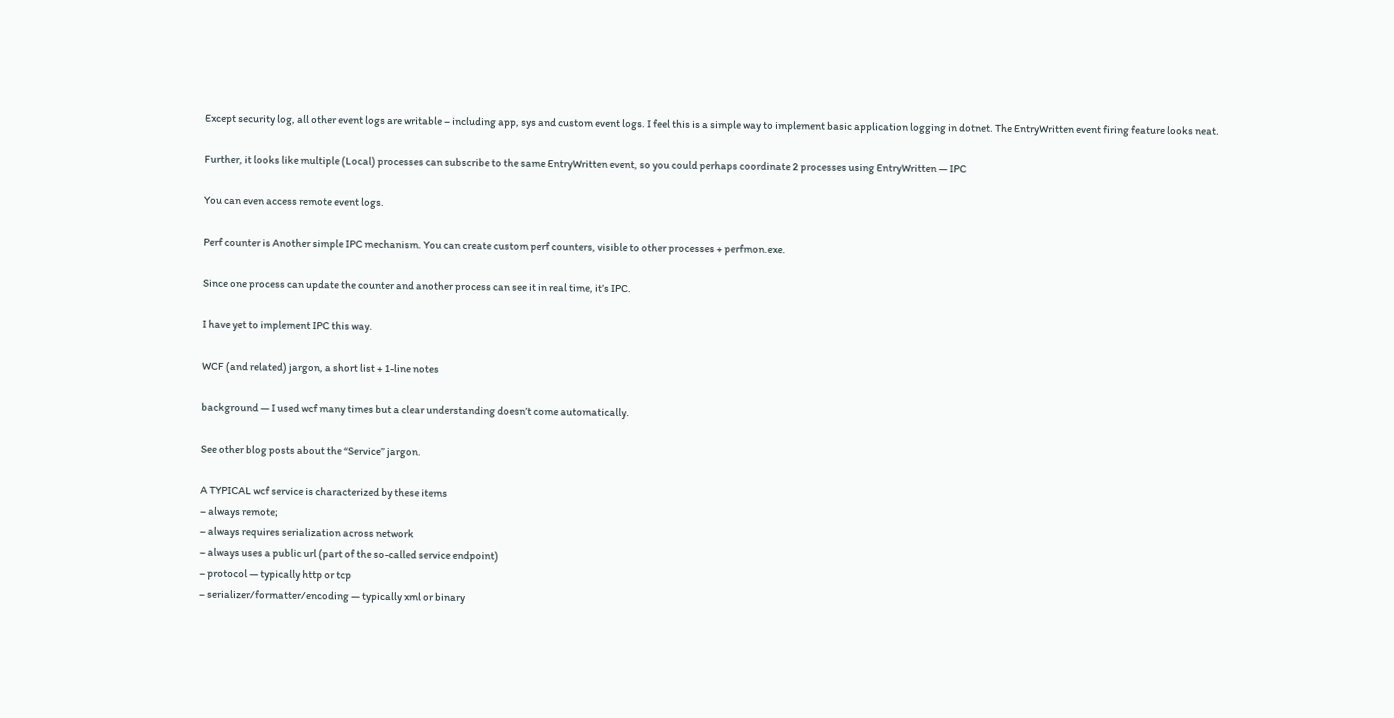Except security log, all other event logs are writable – including app, sys and custom event logs. I feel this is a simple way to implement basic application logging in dotnet. The EntryWritten event firing feature looks neat.

Further, it looks like multiple (Local) processes can subscribe to the same EntryWritten event, so you could perhaps coordinate 2 processes using EntryWritten — IPC

You can even access remote event logs.

Perf counter is Another simple IPC mechanism. You can create custom perf counters, visible to other processes + perfmon.exe.

Since one process can update the counter and another process can see it in real time, it’s IPC.

I have yet to implement IPC this way.

WCF (and related) jargon, a short list + 1-line notes

background — I used wcf many times but a clear understanding doesn’t come automatically.

See other blog posts about the “Service” jargon.

A TYPICAL wcf service is characterized by these items
– always remote;
– always requires serialization across network
– always uses a public url (part of the so-called service endpoint)
– protocol — typically http or tcp
– serializer/formatter/encoding — typically xml or binary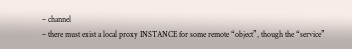– channel
– there must exist a local proxy INSTANCE for some remote “object”, though the “service”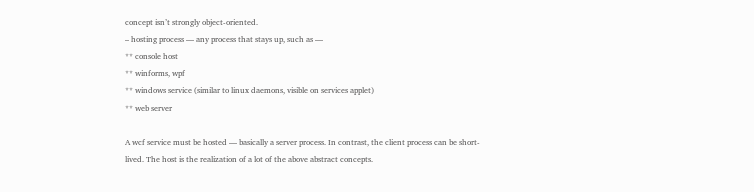concept isn’t strongly object-oriented.
– hosting process — any process that stays up, such as —
** console host
** winforms, wpf
** windows service (similar to linux daemons, visible on services applet)
** web server

A wcf service must be hosted — basically a server process. In contrast, the client process can be short-lived. The host is the realization of a lot of the above abstract concepts.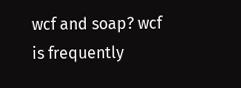wcf and soap? wcf is frequently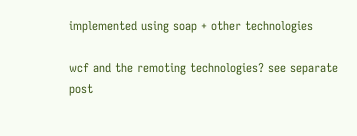implemented using soap + other technologies

wcf and the remoting technologies? see separate post